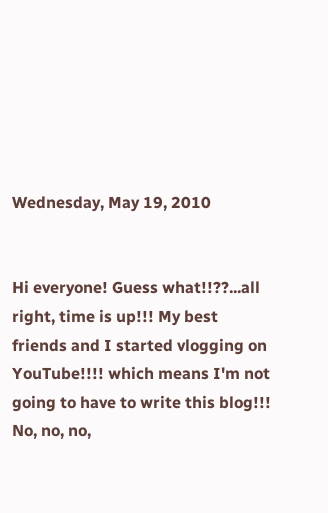Wednesday, May 19, 2010


Hi everyone! Guess what!!??...all right, time is up!!! My best friends and I started vlogging on YouTube!!!! which means I'm not going to have to write this blog!!! No, no, no,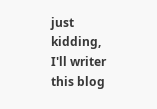just kidding, I'll writer this blog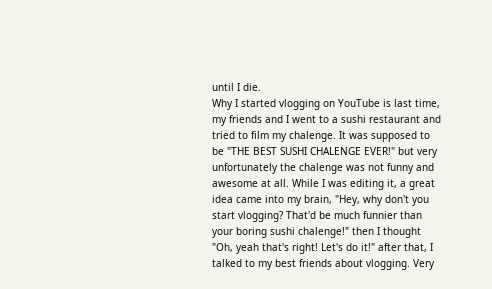until I die.
Why I started vlogging on YouTube is last time, my friends and I went to a sushi restaurant and tried to film my chalenge. It was supposed to be "THE BEST SUSHI CHALENGE EVER!" but very unfortunately the chalenge was not funny and awesome at all. While I was editing it, a great idea came into my brain, "Hey, why don't you start vlogging? That'd be much funnier than your boring sushi chalenge!" then I thought "Oh, yeah that's right! Let's do it!" after that, I talked to my best friends about vlogging. Very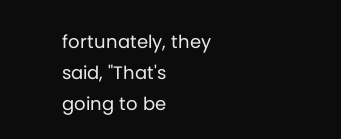fortunately, they said, "That's going to be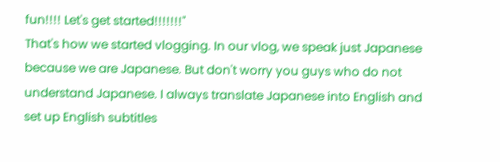fun!!!! Let's get started!!!!!!!"
That's how we started vlogging. In our vlog, we speak just Japanese because we are Japanese. But don't worry you guys who do not understand Japanese. I always translate Japanese into English and set up English subtitles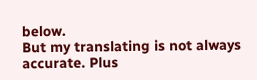below.
But my translating is not always accurate. Plus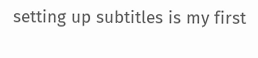setting up subtitles is my first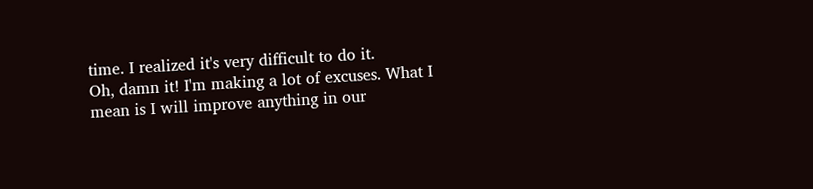time. I realized it's very difficult to do it.
Oh, damn it! I'm making a lot of excuses. What I mean is I will improve anything in our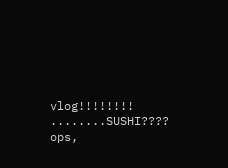vlog!!!!!!!!
........SUSHI???? ops,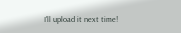I'll upload it next time!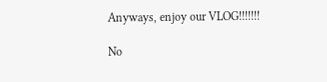Anyways, enjoy our VLOG!!!!!!!

No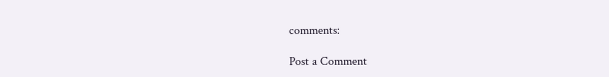comments:

Post a Comment